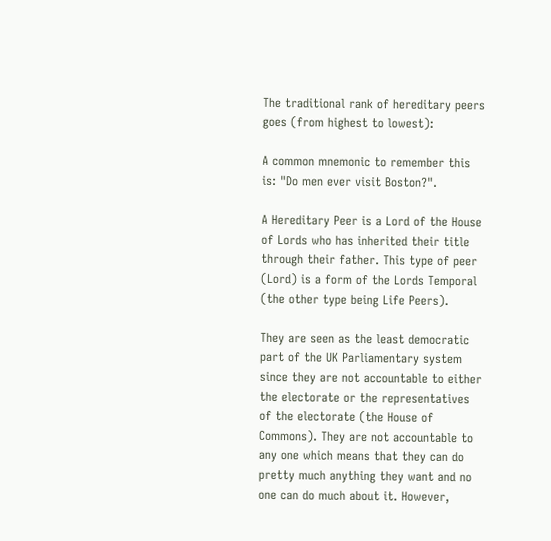The traditional rank of hereditary peers goes (from highest to lowest):

A common mnemonic to remember this is: "Do men ever visit Boston?".

A Hereditary Peer is a Lord of the House of Lords who has inherited their title through their father. This type of peer (Lord) is a form of the Lords Temporal (the other type being Life Peers).

They are seen as the least democratic part of the UK Parliamentary system since they are not accountable to either the electorate or the representatives of the electorate (the House of Commons). They are not accountable to any one which means that they can do pretty much anything they want and no one can do much about it. However,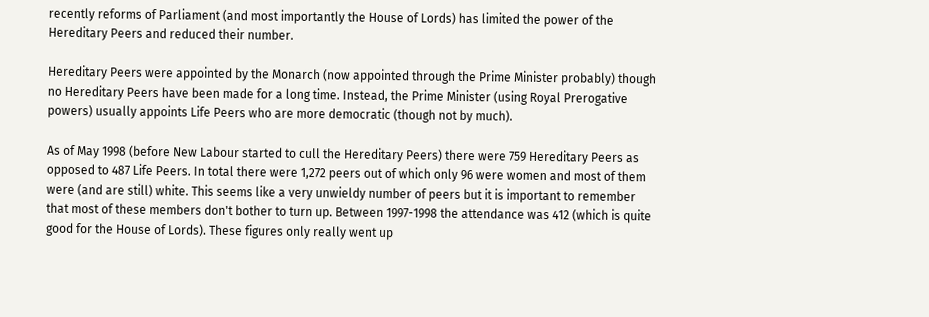recently reforms of Parliament (and most importantly the House of Lords) has limited the power of the Hereditary Peers and reduced their number.

Hereditary Peers were appointed by the Monarch (now appointed through the Prime Minister probably) though no Hereditary Peers have been made for a long time. Instead, the Prime Minister (using Royal Prerogative powers) usually appoints Life Peers who are more democratic (though not by much).

As of May 1998 (before New Labour started to cull the Hereditary Peers) there were 759 Hereditary Peers as opposed to 487 Life Peers. In total there were 1,272 peers out of which only 96 were women and most of them were (and are still) white. This seems like a very unwieldy number of peers but it is important to remember that most of these members don't bother to turn up. Between 1997-1998 the attendance was 412 (which is quite good for the House of Lords). These figures only really went up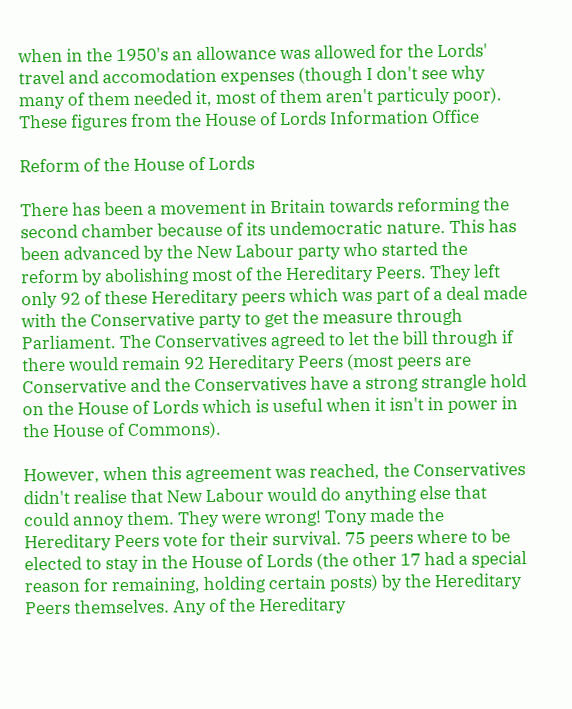when in the 1950's an allowance was allowed for the Lords' travel and accomodation expenses (though I don't see why many of them needed it, most of them aren't particuly poor). These figures from the House of Lords Information Office

Reform of the House of Lords

There has been a movement in Britain towards reforming the second chamber because of its undemocratic nature. This has been advanced by the New Labour party who started the reform by abolishing most of the Hereditary Peers. They left only 92 of these Hereditary peers which was part of a deal made with the Conservative party to get the measure through Parliament. The Conservatives agreed to let the bill through if there would remain 92 Hereditary Peers (most peers are Conservative and the Conservatives have a strong strangle hold on the House of Lords which is useful when it isn't in power in the House of Commons).

However, when this agreement was reached, the Conservatives didn't realise that New Labour would do anything else that could annoy them. They were wrong! Tony made the Hereditary Peers vote for their survival. 75 peers where to be elected to stay in the House of Lords (the other 17 had a special reason for remaining, holding certain posts) by the Hereditary Peers themselves. Any of the Hereditary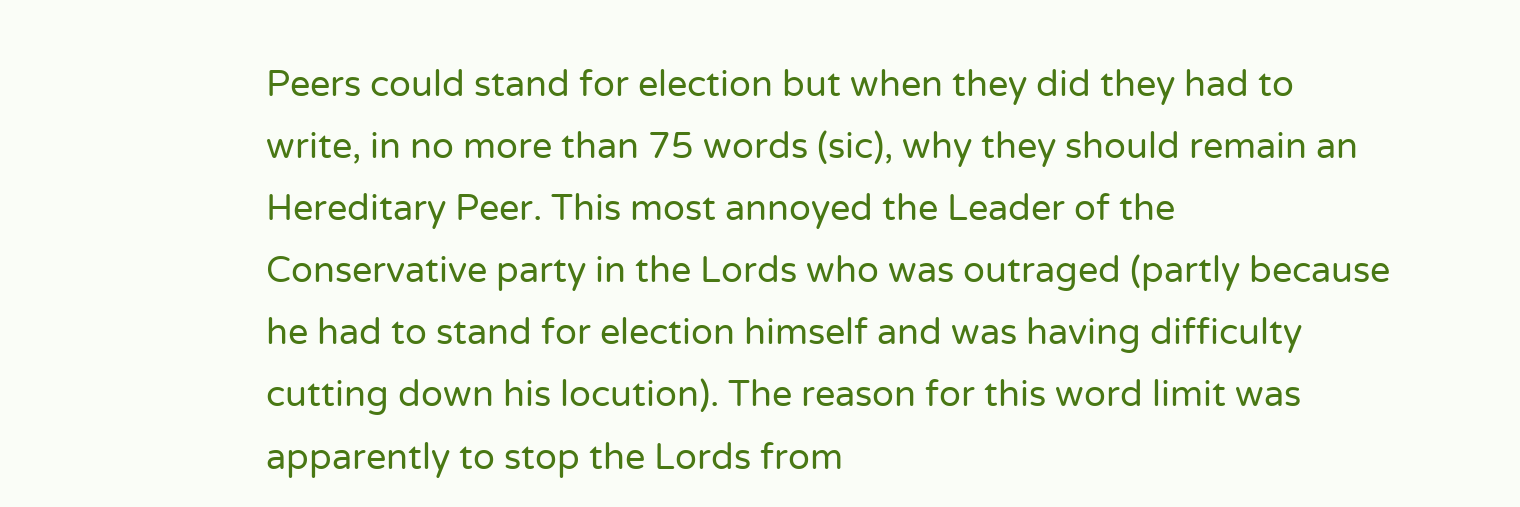Peers could stand for election but when they did they had to write, in no more than 75 words (sic), why they should remain an Hereditary Peer. This most annoyed the Leader of the Conservative party in the Lords who was outraged (partly because he had to stand for election himself and was having difficulty cutting down his locution). The reason for this word limit was apparently to stop the Lords from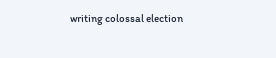writing colossal election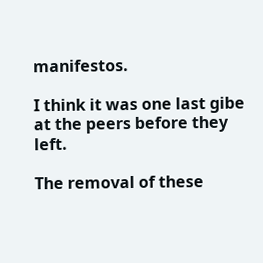manifestos.

I think it was one last gibe at the peers before they left.

The removal of these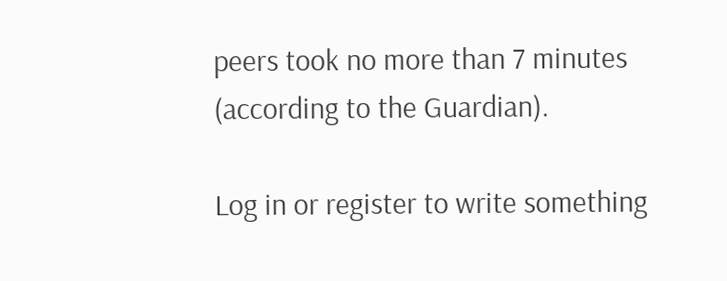peers took no more than 7 minutes (according to the Guardian).

Log in or register to write something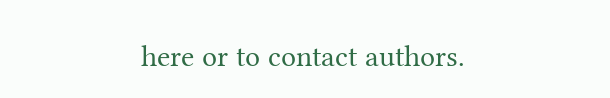here or to contact authors.